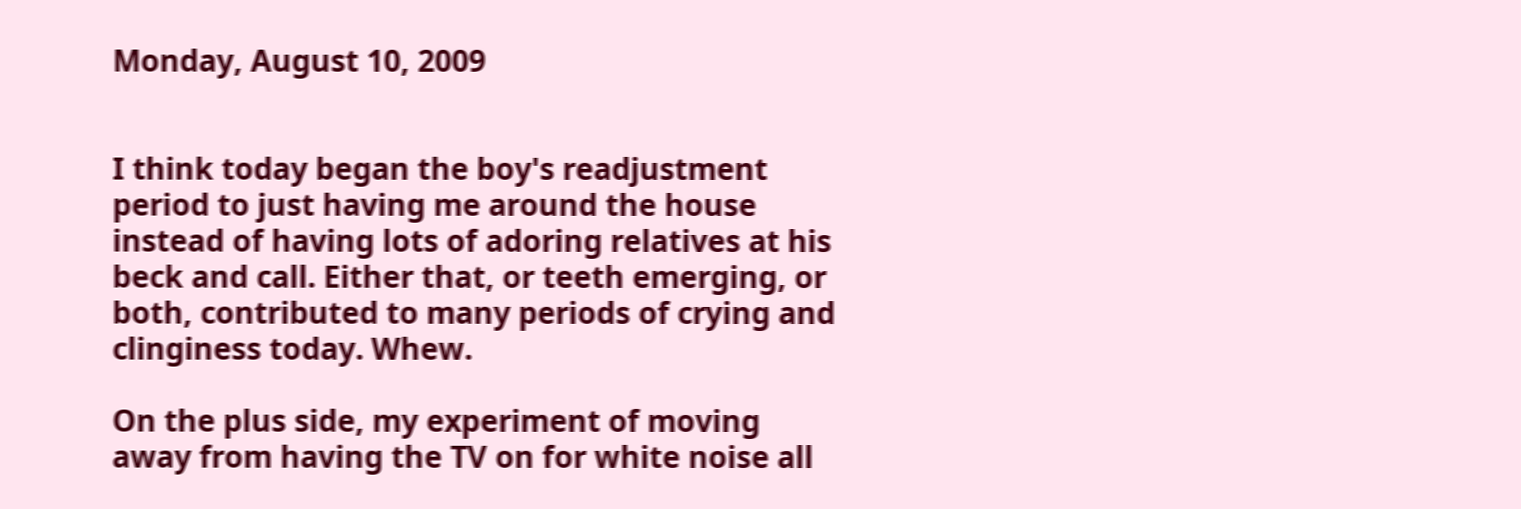Monday, August 10, 2009


I think today began the boy's readjustment period to just having me around the house instead of having lots of adoring relatives at his beck and call. Either that, or teeth emerging, or both, contributed to many periods of crying and clinginess today. Whew.

On the plus side, my experiment of moving away from having the TV on for white noise all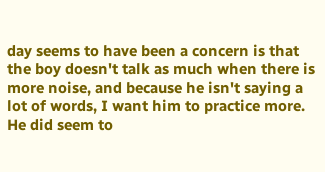day seems to have been a concern is that the boy doesn't talk as much when there is more noise, and because he isn't saying a lot of words, I want him to practice more. He did seem to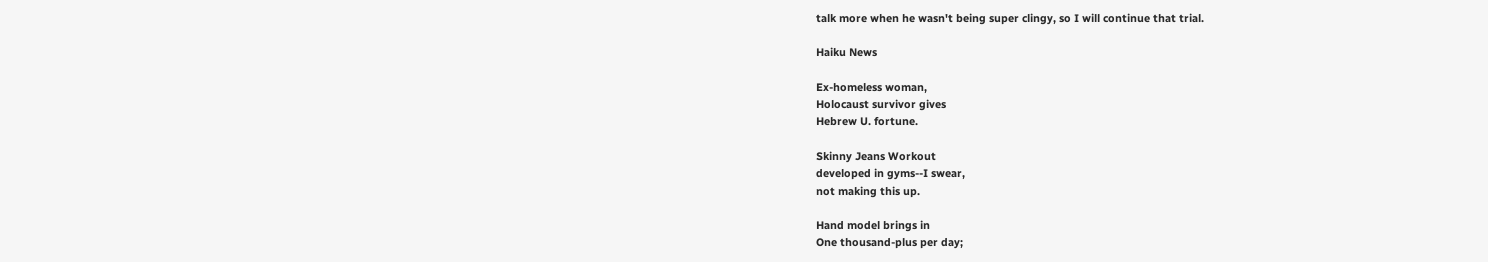talk more when he wasn't being super clingy, so I will continue that trial.

Haiku News

Ex-homeless woman,
Holocaust survivor gives
Hebrew U. fortune.

Skinny Jeans Workout
developed in gyms--I swear,
not making this up.

Hand model brings in
One thousand-plus per day;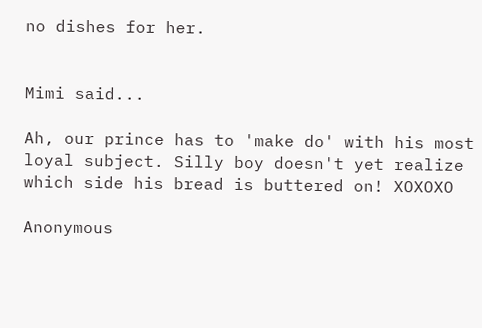no dishes for her.


Mimi said...

Ah, our prince has to 'make do' with his most loyal subject. Silly boy doesn't yet realize which side his bread is buttered on! XOXOXO

Anonymous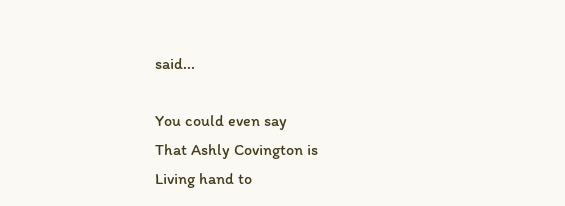said...

You could even say
That Ashly Covington is
Living hand to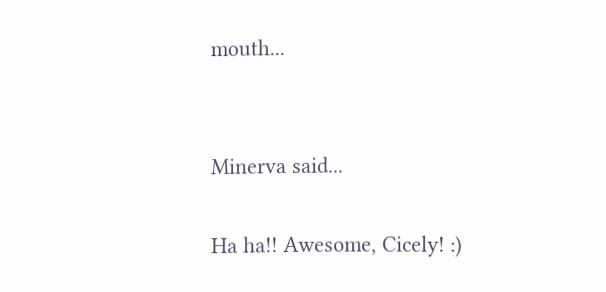mouth...


Minerva said...

Ha ha!! Awesome, Cicely! :)